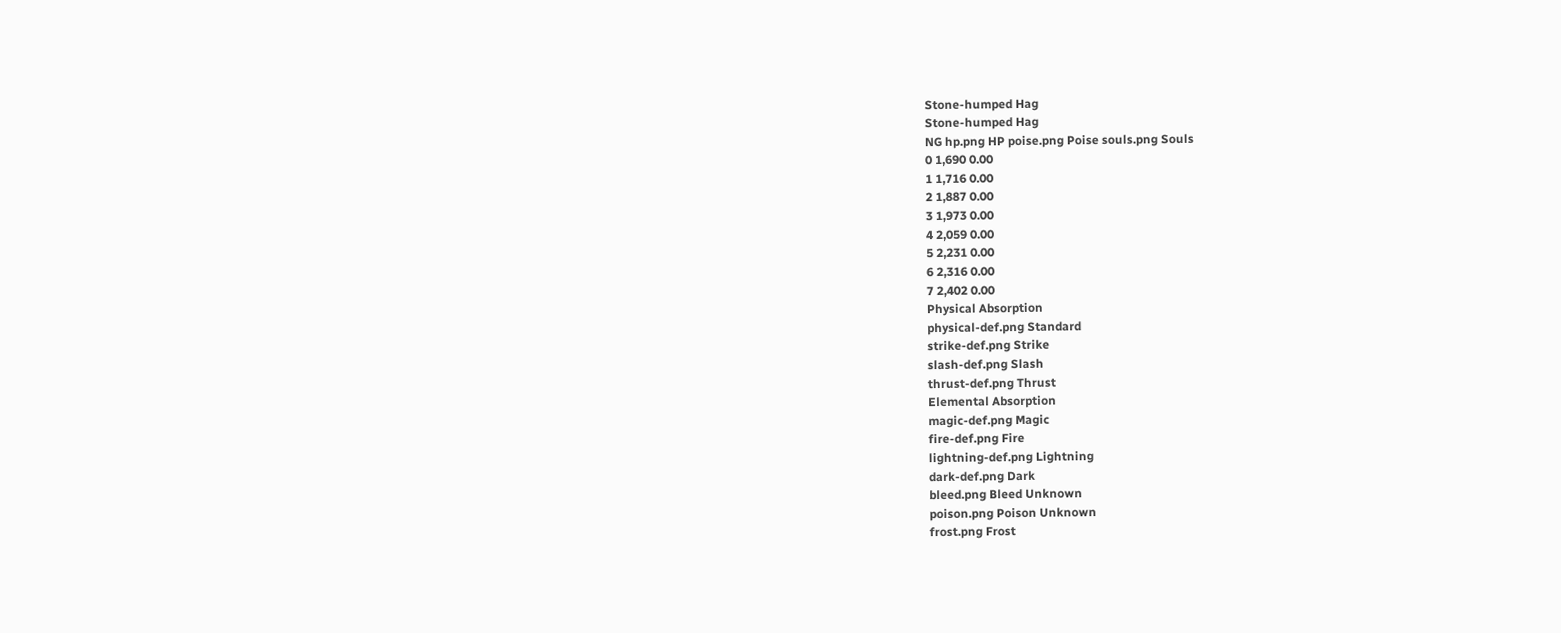Stone-humped Hag
Stone-humped Hag
NG hp.png HP poise.png Poise souls.png Souls
0 1,690 0.00
1 1,716 0.00
2 1,887 0.00
3 1,973 0.00
4 2,059 0.00
5 2,231 0.00
6 2,316 0.00
7 2,402 0.00
Physical Absorption
physical-def.png Standard
strike-def.png Strike
slash-def.png Slash
thrust-def.png Thrust
Elemental Absorption
magic-def.png Magic
fire-def.png Fire
lightning-def.png Lightning
dark-def.png Dark
bleed.png Bleed Unknown
poison.png Poison Unknown
frost.png Frost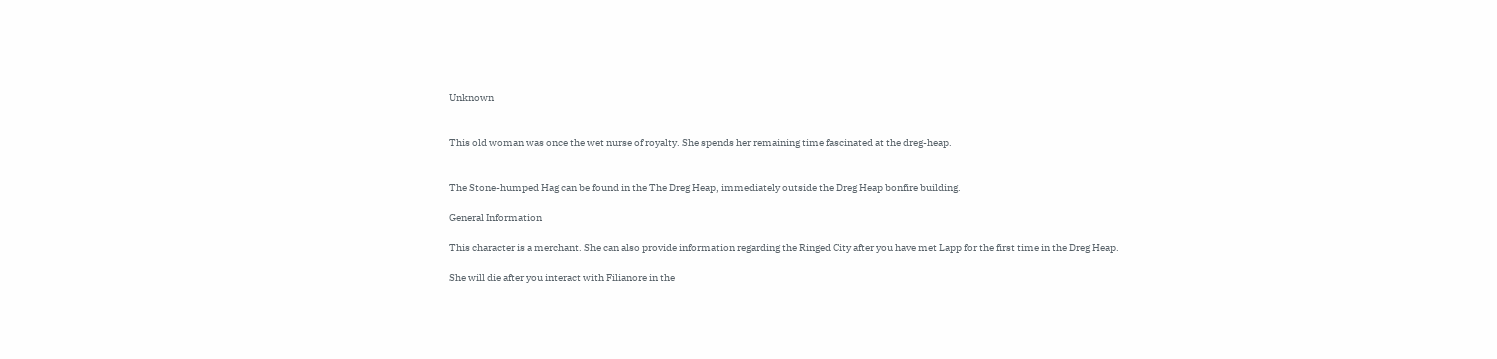Unknown


This old woman was once the wet nurse of royalty. She spends her remaining time fascinated at the dreg-heap.


The Stone-humped Hag can be found in the The Dreg Heap, immediately outside the Dreg Heap bonfire building.

General Information

This character is a merchant. She can also provide information regarding the Ringed City after you have met Lapp for the first time in the Dreg Heap.

She will die after you interact with Filianore in the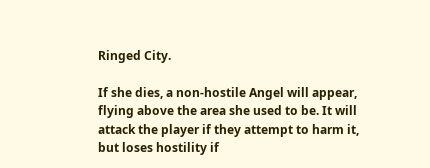Ringed City.

If she dies, a non-hostile Angel will appear, flying above the area she used to be. It will attack the player if they attempt to harm it, but loses hostility if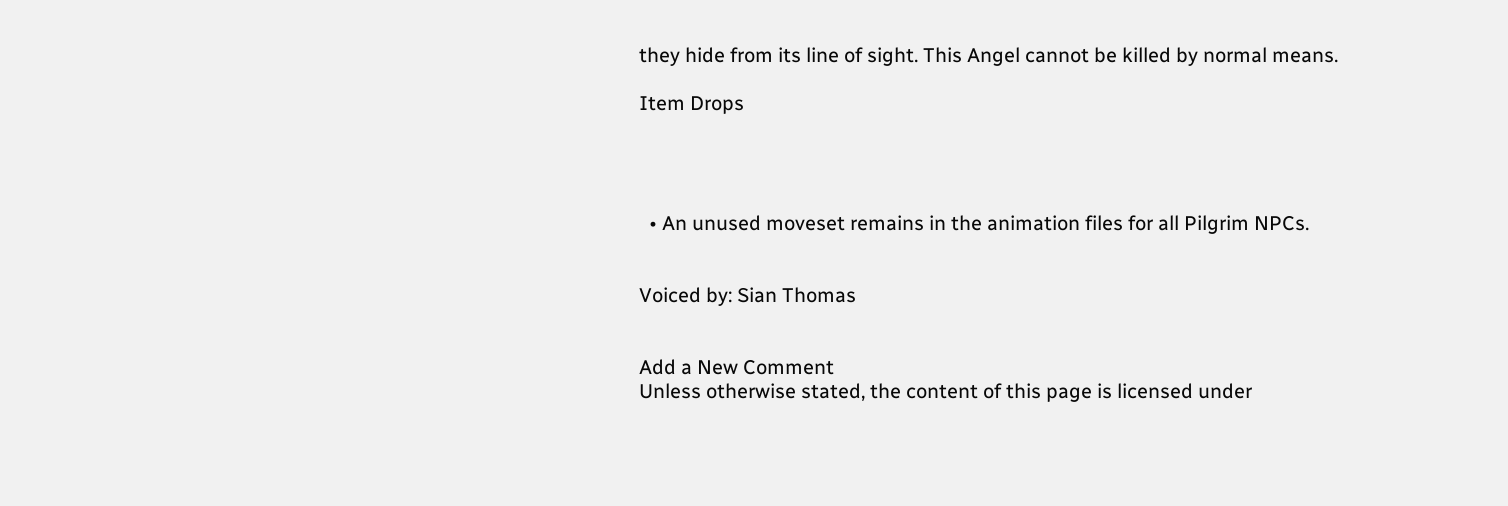they hide from its line of sight. This Angel cannot be killed by normal means.

Item Drops




  • An unused moveset remains in the animation files for all Pilgrim NPCs.


Voiced by: Sian Thomas


Add a New Comment
Unless otherwise stated, the content of this page is licensed under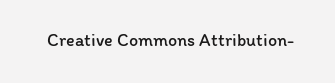Creative Commons Attribution-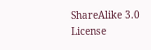ShareAlike 3.0 License